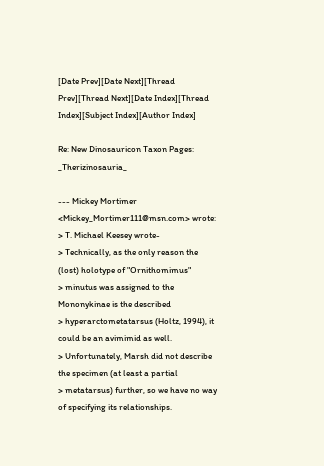[Date Prev][Date Next][Thread Prev][Thread Next][Date Index][Thread Index][Subject Index][Author Index]

Re: New Dinosauricon Taxon Pages: _Therizinosauria_

--- Mickey Mortimer <Mickey_Mortimer111@msn.com> wrote:
> T. Michael Keesey wrote-
> Technically, as the only reason the (lost) holotype of "Ornithomimus"
> minutus was assigned to the Mononykinae is the described
> hyperarctometatarsus (Holtz, 1994), it could be an avimimid as well.
> Unfortunately, Marsh did not describe the specimen (at least a partial
> metatarsus) further, so we have no way of specifying its relationships.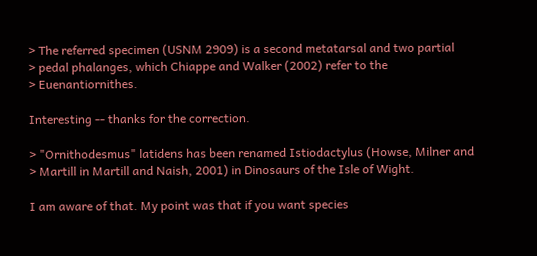> The referred specimen (USNM 2909) is a second metatarsal and two partial
> pedal phalanges, which Chiappe and Walker (2002) refer to the
> Euenantiornithes.

Interesting -- thanks for the correction.

> "Ornithodesmus" latidens has been renamed Istiodactylus (Howse, Milner and
> Martill in Martill and Naish, 2001) in Dinosaurs of the Isle of Wight.

I am aware of that. My point was that if you want species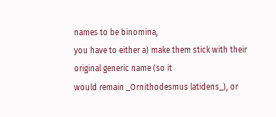names to be binomina,
you have to either a) make them stick with their original generic name (so it
would remain _Ornithodesmus latidens_), or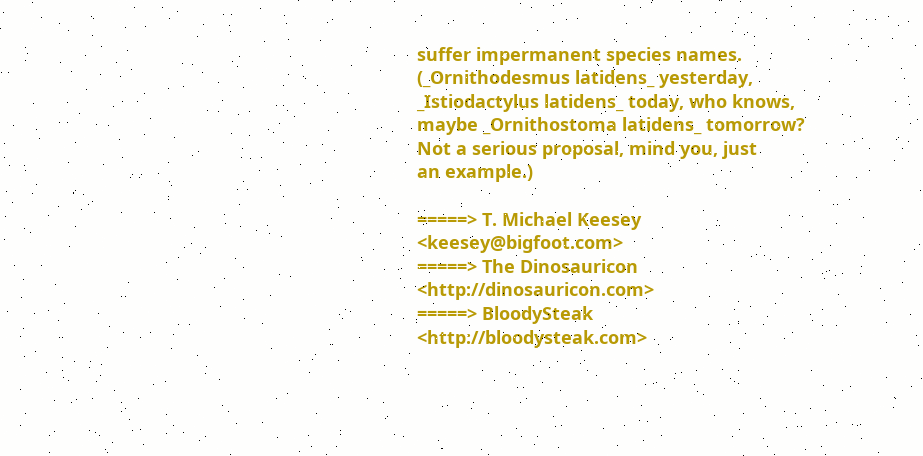suffer impermanent species names.
(_Ornithodesmus latidens_ yesterday, _Istiodactylus latidens_ today, who knows,
maybe _Ornithostoma latidens_ tomorrow? Not a serious proposal, mind you, just
an example.)

=====> T. Michael Keesey <keesey@bigfoot.com>
=====> The Dinosauricon <http://dinosauricon.com>
=====> BloodySteak <http://bloodysteak.com>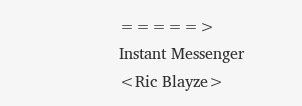=====> Instant Messenger <Ric Blayze>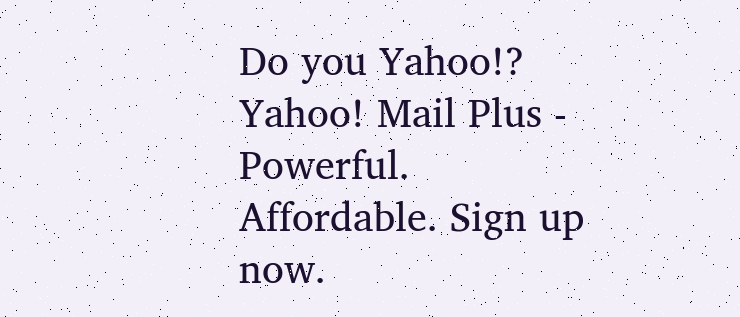Do you Yahoo!?
Yahoo! Mail Plus - Powerful. Affordable. Sign up now.